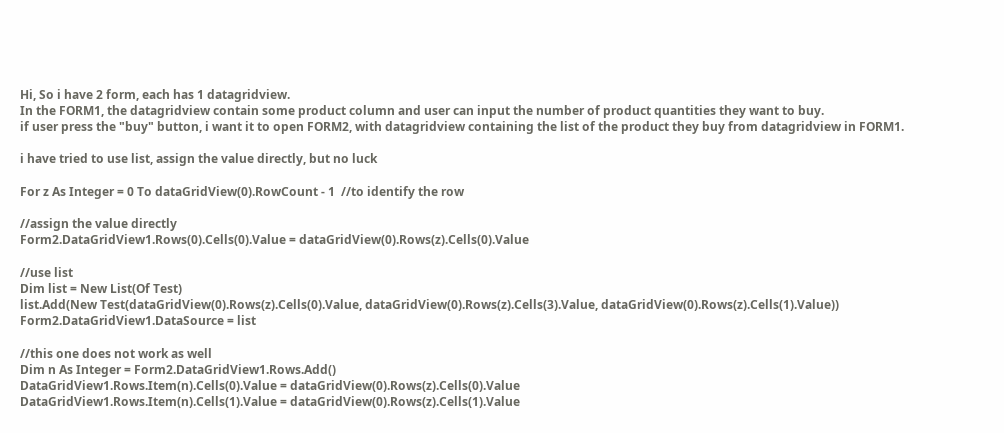Hi, So i have 2 form, each has 1 datagridview.
In the FORM1, the datagridview contain some product column and user can input the number of product quantities they want to buy.
if user press the "buy" button, i want it to open FORM2, with datagridview containing the list of the product they buy from datagridview in FORM1.

i have tried to use list, assign the value directly, but no luck

For z As Integer = 0 To dataGridView(0).RowCount - 1  //to identify the row

//assign the value directly
Form2.DataGridView1.Rows(0).Cells(0).Value = dataGridView(0).Rows(z).Cells(0).Value

//use list
Dim list = New List(Of Test)
list.Add(New Test(dataGridView(0).Rows(z).Cells(0).Value, dataGridView(0).Rows(z).Cells(3).Value, dataGridView(0).Rows(z).Cells(1).Value))
Form2.DataGridView1.DataSource = list

//this one does not work as well
Dim n As Integer = Form2.DataGridView1.Rows.Add()
DataGridView1.Rows.Item(n).Cells(0).Value = dataGridView(0).Rows(z).Cells(0).Value
DataGridView1.Rows.Item(n).Cells(1).Value = dataGridView(0).Rows(z).Cells(1).Value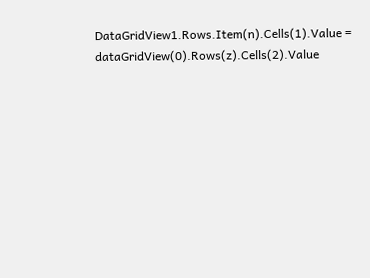DataGridView1.Rows.Item(n).Cells(1).Value = dataGridView(0).Rows(z).Cells(2).Value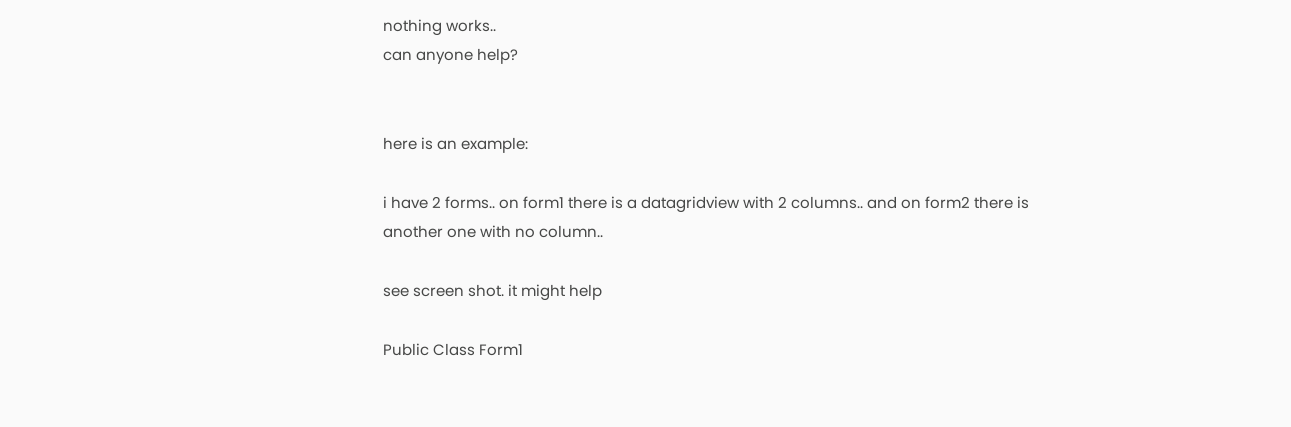nothing works..
can anyone help?


here is an example:

i have 2 forms.. on form1 there is a datagridview with 2 columns.. and on form2 there is another one with no column..

see screen shot. it might help

Public Class Form1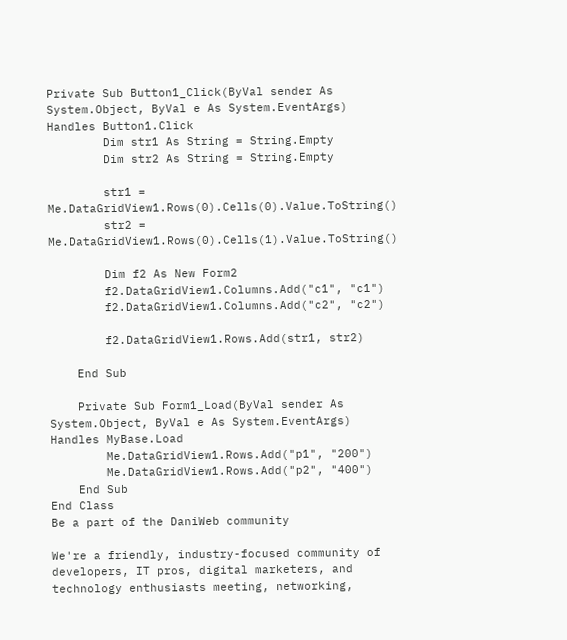Private Sub Button1_Click(ByVal sender As System.Object, ByVal e As System.EventArgs) Handles Button1.Click
        Dim str1 As String = String.Empty
        Dim str2 As String = String.Empty

        str1 = Me.DataGridView1.Rows(0).Cells(0).Value.ToString()
        str2 = Me.DataGridView1.Rows(0).Cells(1).Value.ToString()

        Dim f2 As New Form2
        f2.DataGridView1.Columns.Add("c1", "c1")
        f2.DataGridView1.Columns.Add("c2", "c2")

        f2.DataGridView1.Rows.Add(str1, str2)

    End Sub

    Private Sub Form1_Load(ByVal sender As System.Object, ByVal e As System.EventArgs) Handles MyBase.Load
        Me.DataGridView1.Rows.Add("p1", "200")
        Me.DataGridView1.Rows.Add("p2", "400")
    End Sub
End Class
Be a part of the DaniWeb community

We're a friendly, industry-focused community of developers, IT pros, digital marketers, and technology enthusiasts meeting, networking,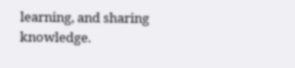learning, and sharing knowledge.